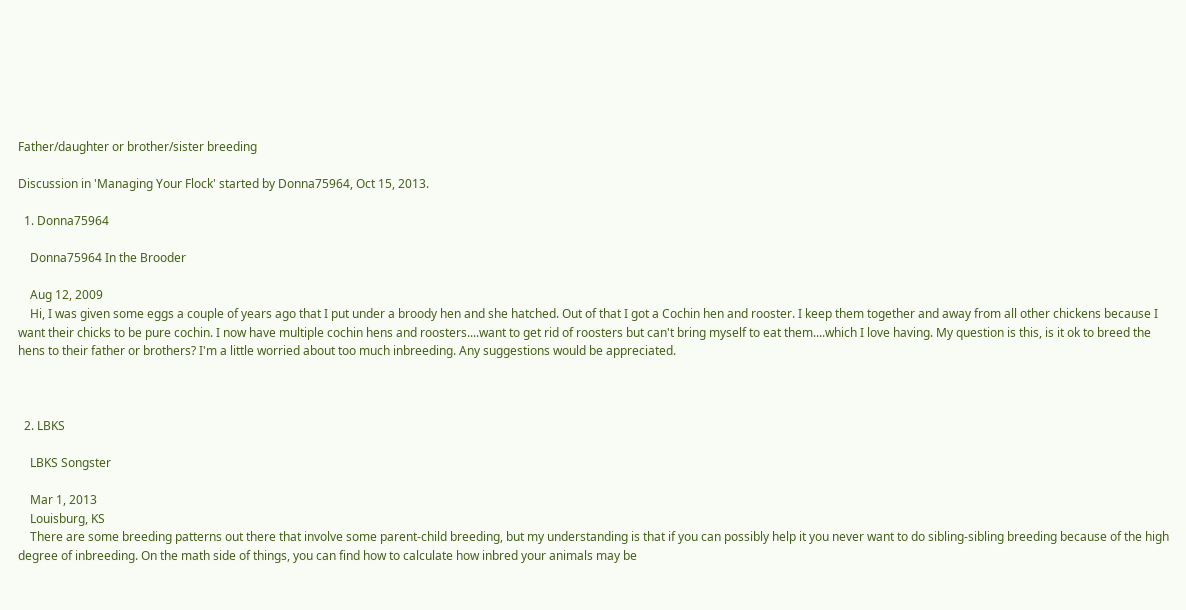Father/daughter or brother/sister breeding

Discussion in 'Managing Your Flock' started by Donna75964, Oct 15, 2013.

  1. Donna75964

    Donna75964 In the Brooder

    Aug 12, 2009
    Hi, I was given some eggs a couple of years ago that I put under a broody hen and she hatched. Out of that I got a Cochin hen and rooster. I keep them together and away from all other chickens because I want their chicks to be pure cochin. I now have multiple cochin hens and roosters....want to get rid of roosters but can't bring myself to eat them....which I love having. My question is this, is it ok to breed the hens to their father or brothers? I'm a little worried about too much inbreeding. Any suggestions would be appreciated.



  2. LBKS

    LBKS Songster

    Mar 1, 2013
    Louisburg, KS
    There are some breeding patterns out there that involve some parent-child breeding, but my understanding is that if you can possibly help it you never want to do sibling-sibling breeding because of the high degree of inbreeding. On the math side of things, you can find how to calculate how inbred your animals may be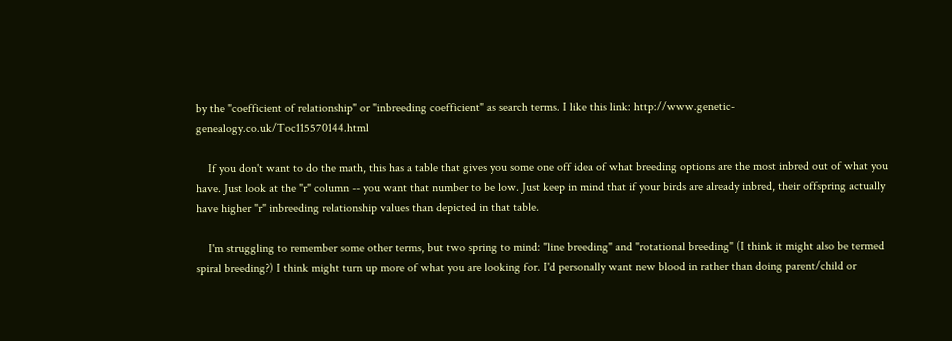by the "coefficient of relationship" or "inbreeding coefficient" as search terms. I like this link: http://www.genetic-genealogy.co.uk/Toc115570144.html

    If you don't want to do the math, this has a table that gives you some one off idea of what breeding options are the most inbred out of what you have. Just look at the "r" column -- you want that number to be low. Just keep in mind that if your birds are already inbred, their offspring actually have higher "r" inbreeding relationship values than depicted in that table.

    I'm struggling to remember some other terms, but two spring to mind: "line breeding" and "rotational breeding" (I think it might also be termed spiral breeding?) I think might turn up more of what you are looking for. I'd personally want new blood in rather than doing parent/child or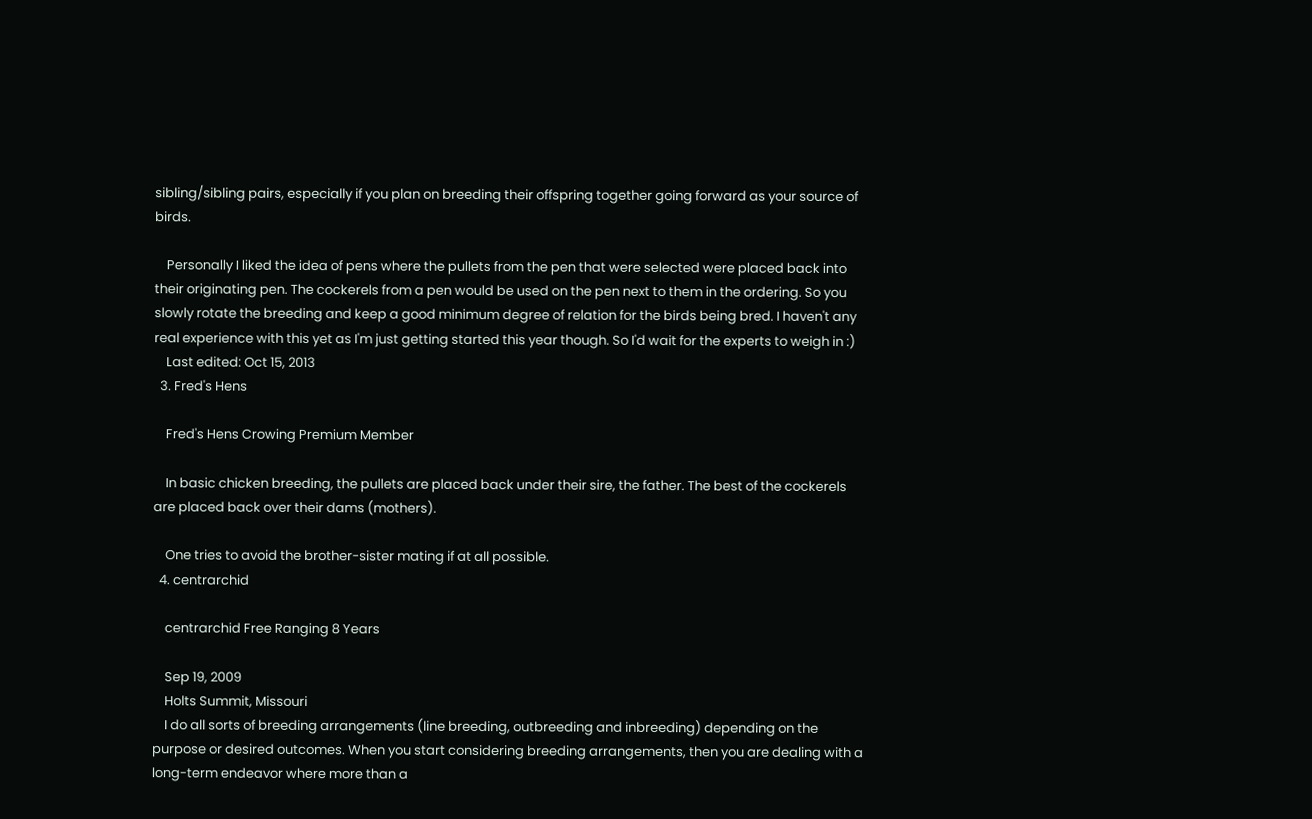sibling/sibling pairs, especially if you plan on breeding their offspring together going forward as your source of birds.

    Personally I liked the idea of pens where the pullets from the pen that were selected were placed back into their originating pen. The cockerels from a pen would be used on the pen next to them in the ordering. So you slowly rotate the breeding and keep a good minimum degree of relation for the birds being bred. I haven't any real experience with this yet as I'm just getting started this year though. So I'd wait for the experts to weigh in :)
    Last edited: Oct 15, 2013
  3. Fred's Hens

    Fred's Hens Crowing Premium Member

    In basic chicken breeding, the pullets are placed back under their sire, the father. The best of the cockerels are placed back over their dams (mothers).

    One tries to avoid the brother-sister mating if at all possible.
  4. centrarchid

    centrarchid Free Ranging 8 Years

    Sep 19, 2009
    Holts Summit, Missouri
    I do all sorts of breeding arrangements (line breeding, outbreeding and inbreeding) depending on the purpose or desired outcomes. When you start considering breeding arrangements, then you are dealing with a long-term endeavor where more than a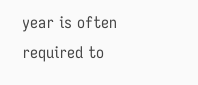year is often required to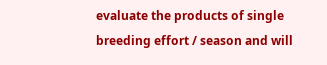evaluate the products of single breeding effort / season and will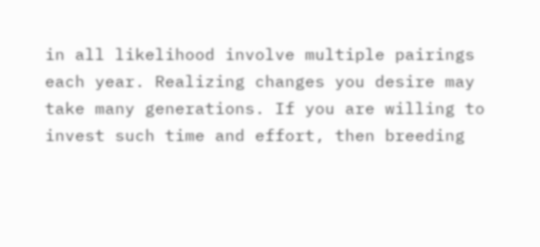in all likelihood involve multiple pairings each year. Realizing changes you desire may take many generations. If you are willing to invest such time and effort, then breeding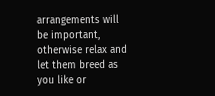arrangements will be important, otherwise relax and let them breed as you like or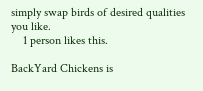simply swap birds of desired qualities you like.
    1 person likes this.

BackYard Chickens is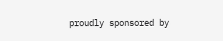proudly sponsored by